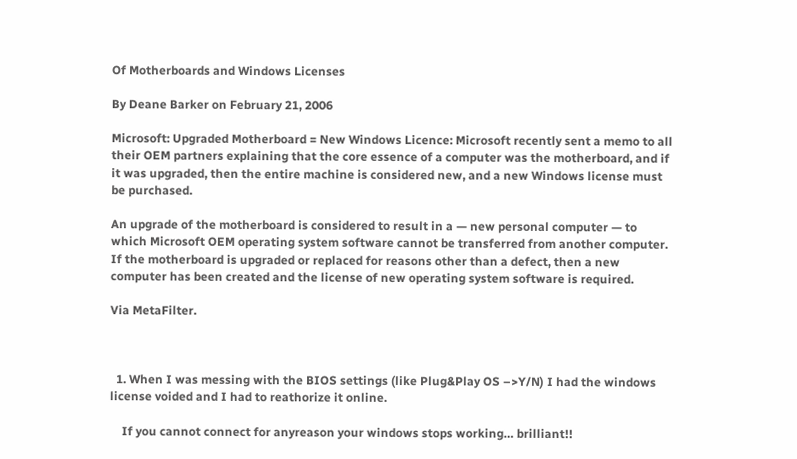Of Motherboards and Windows Licenses

By Deane Barker on February 21, 2006

Microsoft: Upgraded Motherboard = New Windows Licence: Microsoft recently sent a memo to all their OEM partners explaining that the core essence of a computer was the motherboard, and if it was upgraded, then the entire machine is considered new, and a new Windows license must be purchased.

An upgrade of the motherboard is considered to result in a — new personal computer — to which Microsoft OEM operating system software cannot be transferred from another computer. If the motherboard is upgraded or replaced for reasons other than a defect, then a new computer has been created and the license of new operating system software is required.

Via MetaFilter.



  1. When I was messing with the BIOS settings (like Plug&Play OS –>Y/N) I had the windows license voided and I had to reathorize it online.

    If you cannot connect for anyreason your windows stops working… brilliant!!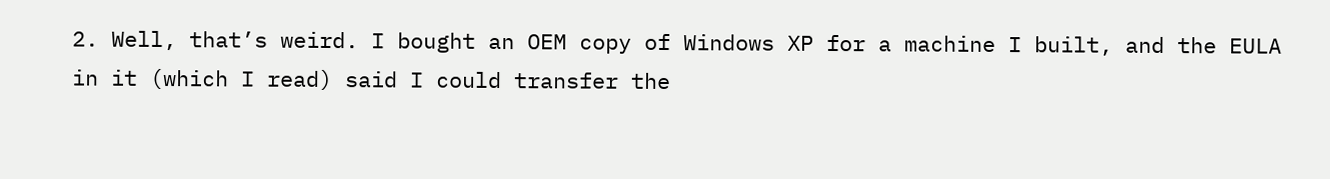2. Well, that’s weird. I bought an OEM copy of Windows XP for a machine I built, and the EULA in it (which I read) said I could transfer the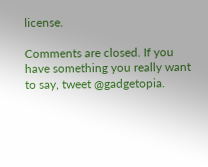license.

Comments are closed. If you have something you really want to say, tweet @gadgetopia.